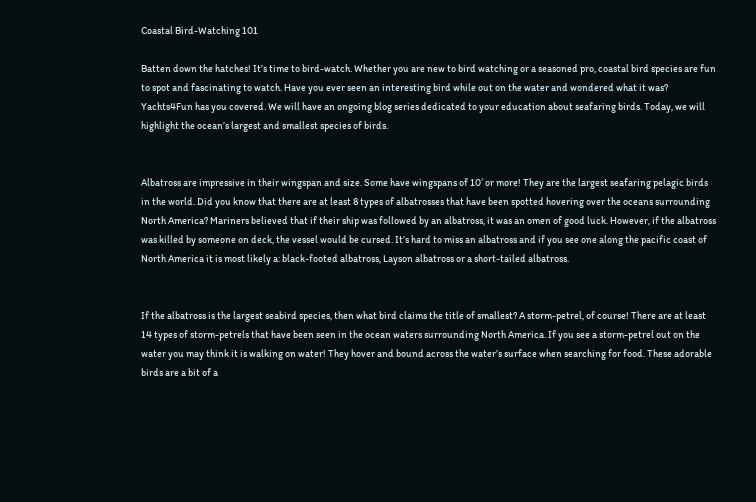Coastal Bird-Watching 101

Batten down the hatches! It’s time to bird-watch. Whether you are new to bird watching or a seasoned pro, coastal bird species are fun to spot and fascinating to watch. Have you ever seen an interesting bird while out on the water and wondered what it was? Yachts4Fun has you covered. We will have an ongoing blog series dedicated to your education about seafaring birds. Today, we will highlight the ocean’s largest and smallest species of birds.


Albatross are impressive in their wingspan and size. Some have wingspans of 10′ or more! They are the largest seafaring pelagic birds in the world. Did you know that there are at least 8 types of albatrosses that have been spotted hovering over the oceans surrounding North America? Mariners believed that if their ship was followed by an albatross, it was an omen of good luck. However, if the albatross was killed by someone on deck, the vessel would be cursed. It’s hard to miss an albatross and if you see one along the pacific coast of North America it is most likely a: black-footed albatross, Layson albatross or a short-tailed albatross.


If the albatross is the largest seabird species, then what bird claims the title of smallest? A storm-petrel, of course! There are at least 14 types of storm-petrels that have been seen in the ocean waters surrounding North America. If you see a storm-petrel out on the water you may think it is walking on water! They hover and bound across the water’s surface when searching for food. These adorable birds are a bit of a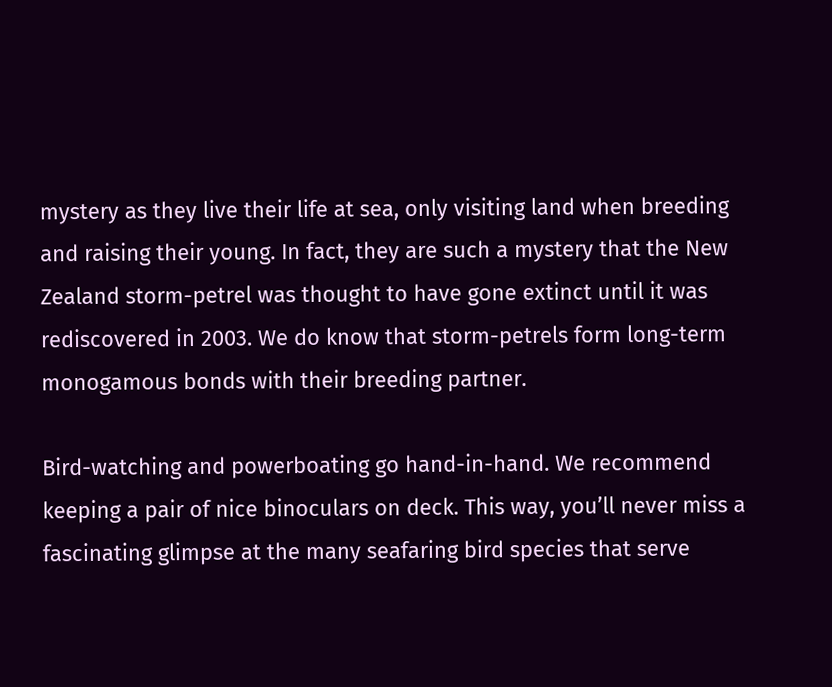mystery as they live their life at sea, only visiting land when breeding and raising their young. In fact, they are such a mystery that the New Zealand storm-petrel was thought to have gone extinct until it was rediscovered in 2003. We do know that storm-petrels form long-term monogamous bonds with their breeding partner.

Bird-watching and powerboating go hand-in-hand. We recommend keeping a pair of nice binoculars on deck. This way, you’ll never miss a fascinating glimpse at the many seafaring bird species that serve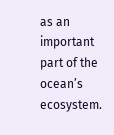as an important part of the ocean’s ecosystem.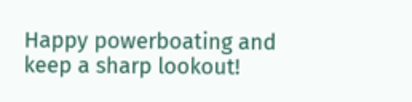Happy powerboating and keep a sharp lookout!